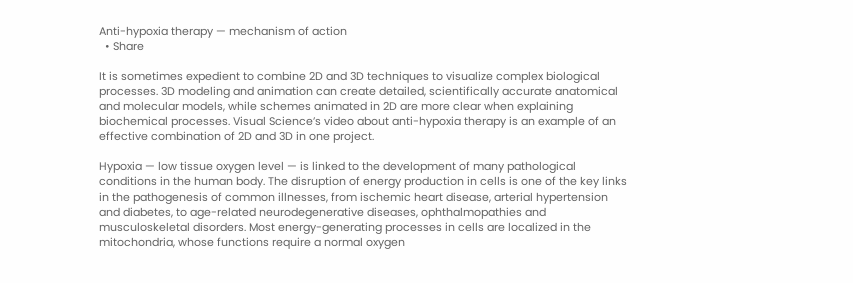Anti-hypoxia therapy — mechanism of action
  • Share

It is sometimes expedient to combine 2D and 3D techniques to visualize complex biological processes. 3D modeling and animation can create detailed, scientifically accurate anatomical and molecular models, while schemes animated in 2D are more clear when explaining biochemical processes. Visual Science’s video about anti-hypoxia therapy is an example of an effective combination of 2D and 3D in one project.

Hypoxia — low tissue oxygen level — is linked to the development of many pathological conditions in the human body. The disruption of energy production in cells is one of the key links in the pathogenesis of common illnesses, from ischemic heart disease, arterial hypertension and diabetes, to age-related neurodegenerative diseases, ophthalmopathies and musculoskeletal disorders. Most energy-generating processes in cells are localized in the mitochondria, whose functions require a normal oxygen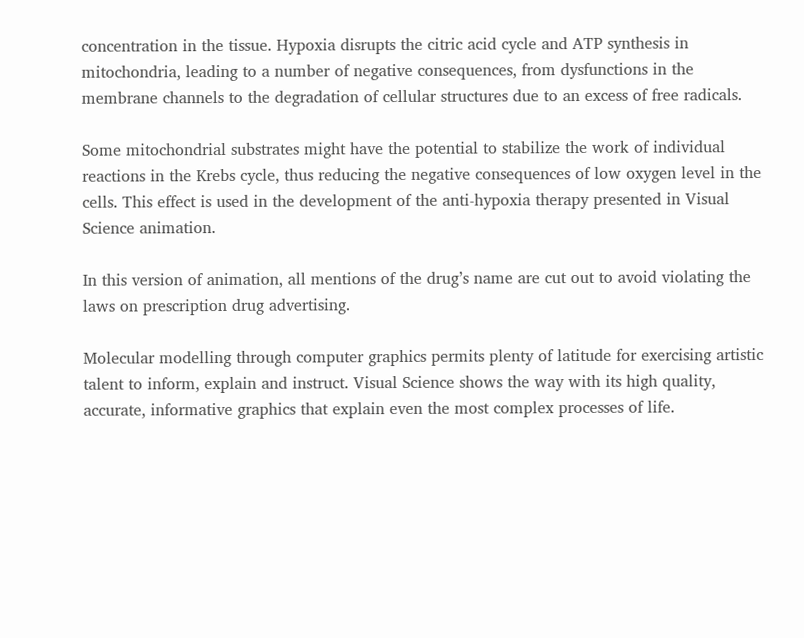concentration in the tissue. Hypoxia disrupts the citric acid cycle and ATP synthesis in mitochondria, leading to a number of negative consequences, from dysfunctions in the membrane channels to the degradation of cellular structures due to an excess of free radicals.

Some mitochondrial substrates might have the potential to stabilize the work of individual reactions in the Krebs cycle, thus reducing the negative consequences of low oxygen level in the cells. This effect is used in the development of the anti-hypoxia therapy presented in Visual Science animation.

In this version of animation, all mentions of the drug’s name are cut out to avoid violating the laws on prescription drug advertising.

Molecular modelling through computer graphics permits plenty of latitude for exercising artistic talent to inform, explain and instruct. Visual Science shows the way with its high quality, accurate, informative graphics that explain even the most complex processes of life.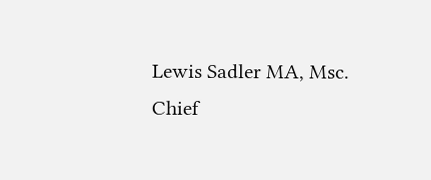Lewis Sadler MA, Msc.
Chief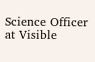Science Officer at Visible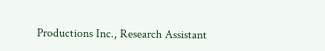Productions Inc., Research Assistant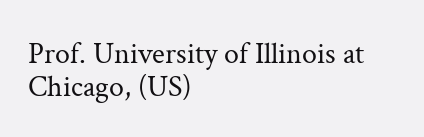Prof. University of Illinois at Chicago, (US)